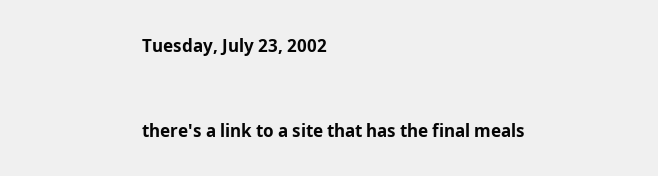Tuesday, July 23, 2002


there's a link to a site that has the final meals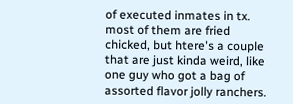of executed inmates in tx. most of them are fried chicked, but htere's a couple that are just kinda weird, like one guy who got a bag of assorted flavor jolly ranchers.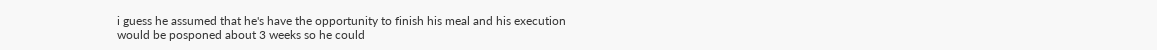i guess he assumed that he's have the opportunity to finish his meal and his execution would be posponed about 3 weeks so he could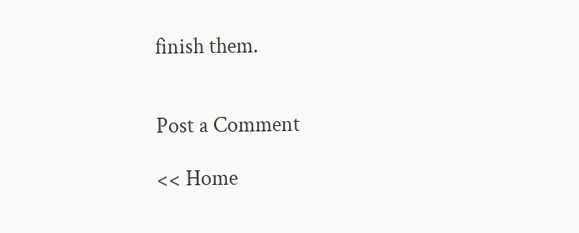finish them.


Post a Comment

<< Home